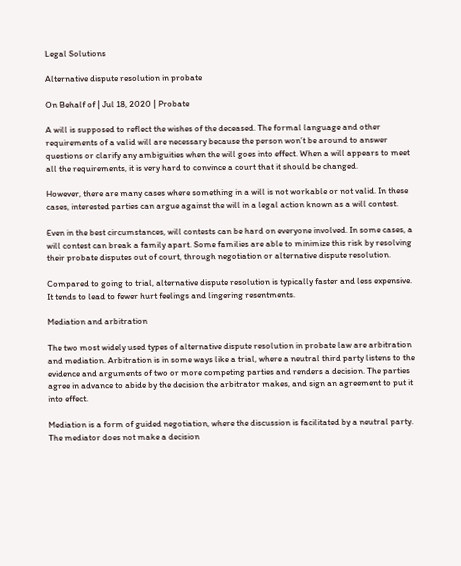Legal Solutions

Alternative dispute resolution in probate

On Behalf of | Jul 18, 2020 | Probate

A will is supposed to reflect the wishes of the deceased. The formal language and other requirements of a valid will are necessary because the person won’t be around to answer questions or clarify any ambiguities when the will goes into effect. When a will appears to meet all the requirements, it is very hard to convince a court that it should be changed.

However, there are many cases where something in a will is not workable or not valid. In these cases, interested parties can argue against the will in a legal action known as a will contest.

Even in the best circumstances, will contests can be hard on everyone involved. In some cases, a will contest can break a family apart. Some families are able to minimize this risk by resolving their probate disputes out of court, through negotiation or alternative dispute resolution.

Compared to going to trial, alternative dispute resolution is typically faster and less expensive. It tends to lead to fewer hurt feelings and lingering resentments.

Mediation and arbitration

The two most widely used types of alternative dispute resolution in probate law are arbitration and mediation. Arbitration is in some ways like a trial, where a neutral third party listens to the evidence and arguments of two or more competing parties and renders a decision. The parties agree in advance to abide by the decision the arbitrator makes, and sign an agreement to put it into effect.

Mediation is a form of guided negotiation, where the discussion is facilitated by a neutral party. The mediator does not make a decision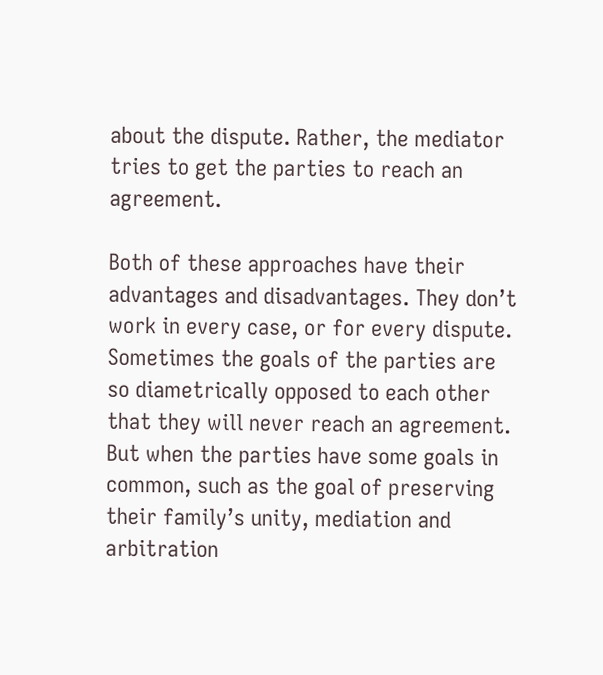about the dispute. Rather, the mediator tries to get the parties to reach an agreement.

Both of these approaches have their advantages and disadvantages. They don’t work in every case, or for every dispute. Sometimes the goals of the parties are so diametrically opposed to each other that they will never reach an agreement. But when the parties have some goals in common, such as the goal of preserving their family’s unity, mediation and arbitration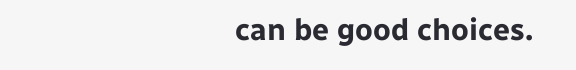can be good choices.